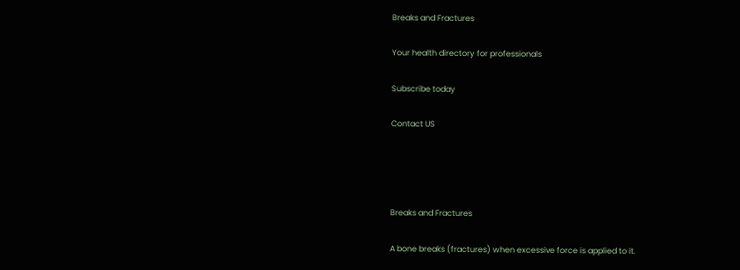Breaks and Fractures

Your health directory for professionals

Subscribe today

Contact US




Breaks and Fractures

A bone breaks (fractures) when excessive force is applied to it.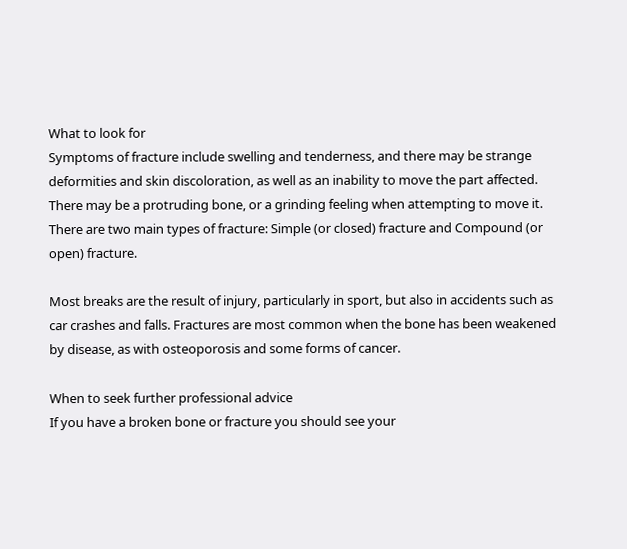What to look for
Symptoms of fracture include swelling and tenderness, and there may be strange deformities and skin discoloration, as well as an inability to move the part affected. There may be a protruding bone, or a grinding feeling when attempting to move it. There are two main types of fracture: Simple (or closed) fracture and Compound (or open) fracture.

Most breaks are the result of injury, particularly in sport, but also in accidents such as car crashes and falls. Fractures are most common when the bone has been weakened by disease, as with osteoporosis and some forms of cancer.

When to seek further professional advice
If you have a broken bone or fracture you should see your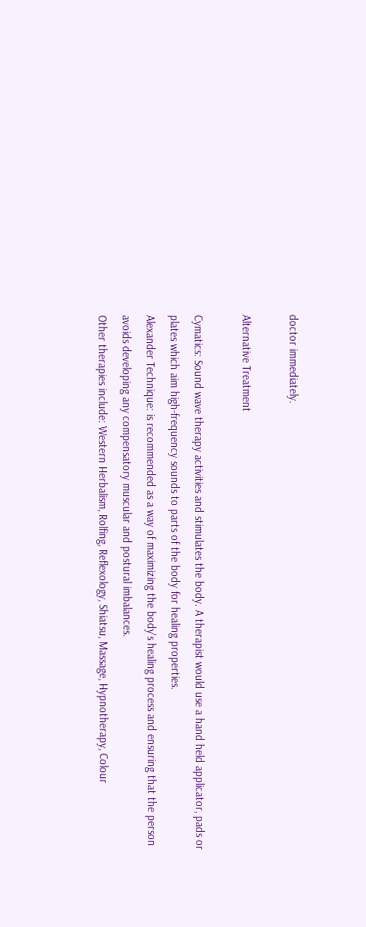doctor immediately.

Alternative Treatment

Cymatics: Sound wave therapy activities and stimulates the body. A therapist would use a hand held applicator, pads or plates which aim high-frequency sounds to parts of the body for healing properties.
Alexander Technique: is recommended as a way of maximizing the body's healing process and ensuring that the person avoids developing any compensatory muscular and postural imbalances.
Other therapies include: Western Herbalism, Rolfing, Reflexology, Shiatsu, Massage, Hypnotherapy, Colour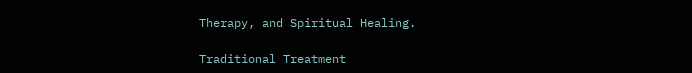Therapy, and Spiritual Healing.

Traditional Treatment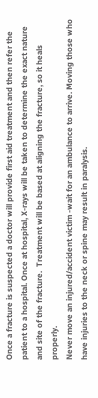Once a fracture is suspected a doctor will provide first aid treatment and then refer the patient to a hospital. Once at hospital, X-rays will be taken to determine the exact nature and site of the fracture.  Treatment will be based at aligning the fracture, so it heals properly.
Never move an injured/accident victim -wait for an ambulance to arrive. Moving those who have injuries to the neck or spine may result in paralysis.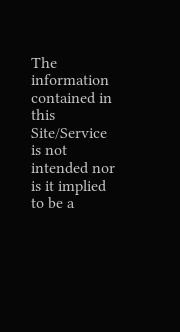The information contained in this Site/Service is not intended nor is it implied to be a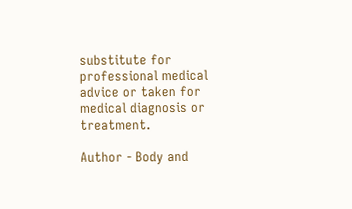substitute for professional medical advice or taken for medical diagnosis or treatment.

Author - Body and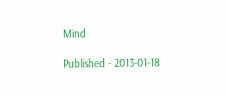Mind

Published - 2013-01-18